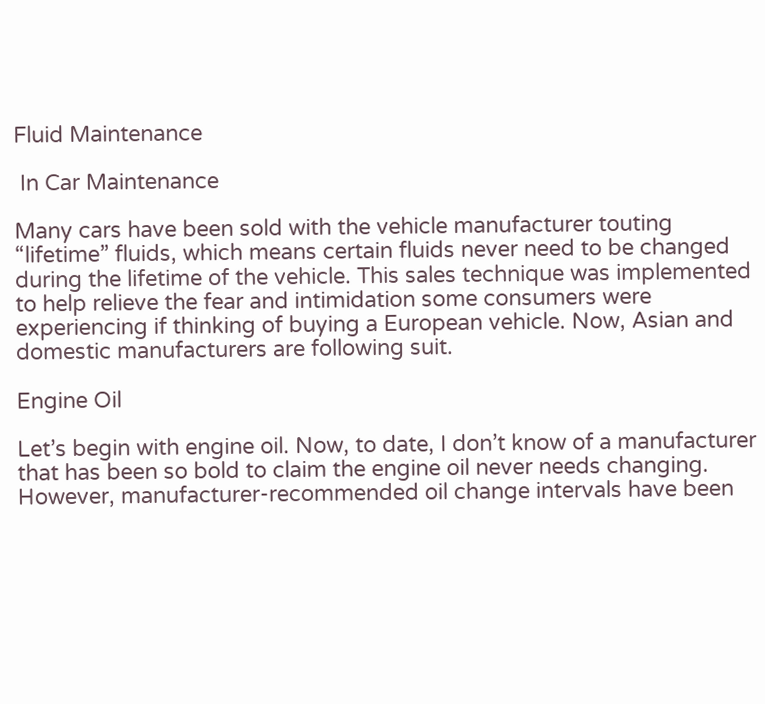Fluid Maintenance

 In Car Maintenance

Many cars have been sold with the vehicle manufacturer touting “lifetime” fluids, which means certain fluids never need to be changed during the lifetime of the vehicle. This sales technique was implemented to help relieve the fear and intimidation some consumers were experiencing if thinking of buying a European vehicle. Now, Asian and domestic manufacturers are following suit.

Engine Oil

Let’s begin with engine oil. Now, to date, I don’t know of a manufacturer that has been so bold to claim the engine oil never needs changing. However, manufacturer-recommended oil change intervals have been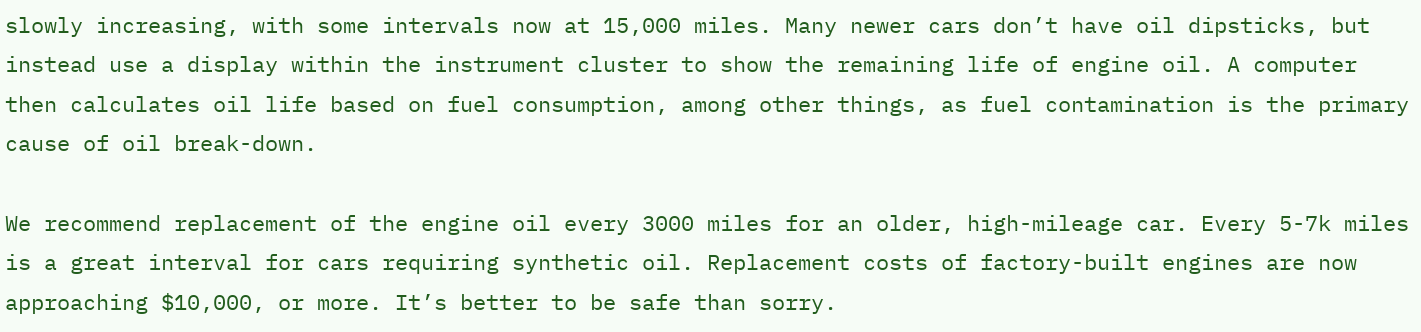slowly increasing, with some intervals now at 15,000 miles. Many newer cars don’t have oil dipsticks, but instead use a display within the instrument cluster to show the remaining life of engine oil. A computer then calculates oil life based on fuel consumption, among other things, as fuel contamination is the primary cause of oil break-down.

We recommend replacement of the engine oil every 3000 miles for an older, high-mileage car. Every 5-7k miles is a great interval for cars requiring synthetic oil. Replacement costs of factory-built engines are now approaching $10,000, or more. It’s better to be safe than sorry.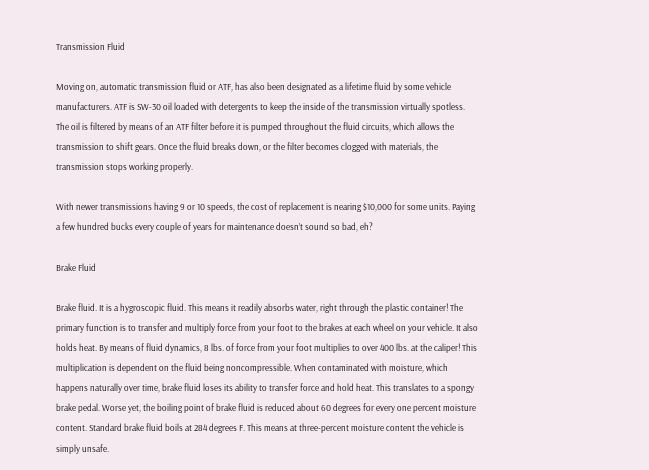Transmission Fluid

Moving on, automatic transmission fluid or ATF, has also been designated as a lifetime fluid by some vehicle manufacturers. ATF is SW-30 oil loaded with detergents to keep the inside of the transmission virtually spotless. The oil is filtered by means of an ATF filter before it is pumped throughout the fluid circuits, which allows the transmission to shift gears. Once the fluid breaks down, or the filter becomes clogged with materials, the transmission stops working properly.

With newer transmissions having 9 or 10 speeds, the cost of replacement is nearing $10,000 for some units. Paying a few hundred bucks every couple of years for maintenance doesn’t sound so bad, eh?

Brake Fluid

Brake fluid. It is a hygroscopic fluid. This means it readily absorbs water, right through the plastic container! The primary function is to transfer and multiply force from your foot to the brakes at each wheel on your vehicle. It also holds heat. By means of fluid dynamics, 8 lbs. of force from your foot multiplies to over 400 lbs. at the caliper! This multiplication is dependent on the fluid being noncompressible. When contaminated with moisture, which happens naturally over time, brake fluid loses its ability to transfer force and hold heat. This translates to a spongy brake pedal. Worse yet, the boiling point of brake fluid is reduced about 60 degrees for every one percent moisture content. Standard brake fluid boils at 284 degrees F. This means at three-percent moisture content the vehicle is simply unsafe.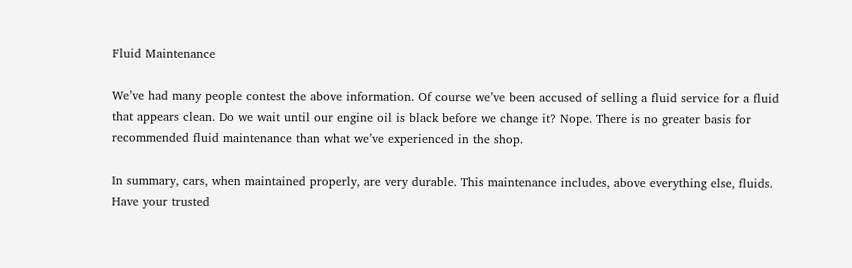Fluid Maintenance

We’ve had many people contest the above information. Of course we’ve been accused of selling a fluid service for a fluid that appears clean. Do we wait until our engine oil is black before we change it? Nope. There is no greater basis for recommended fluid maintenance than what we’ve experienced in the shop.

In summary, cars, when maintained properly, are very durable. This maintenance includes, above everything else, fluids. Have your trusted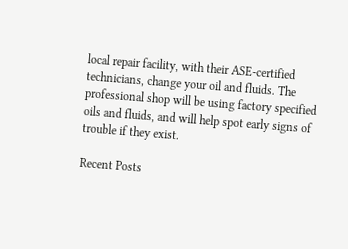local repair facility, with their ASE-certified technicians, change your oil and fluids. The professional shop will be using factory specified oils and fluids, and will help spot early signs of trouble if they exist.

Recent Posts